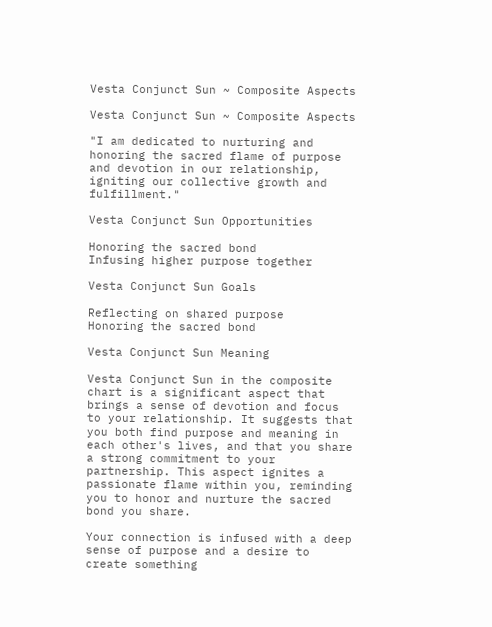Vesta Conjunct Sun ~ Composite Aspects

Vesta Conjunct Sun ~ Composite Aspects

"I am dedicated to nurturing and honoring the sacred flame of purpose and devotion in our relationship, igniting our collective growth and fulfillment."

Vesta Conjunct Sun Opportunities

Honoring the sacred bond
Infusing higher purpose together

Vesta Conjunct Sun Goals

Reflecting on shared purpose
Honoring the sacred bond

Vesta Conjunct Sun Meaning

Vesta Conjunct Sun in the composite chart is a significant aspect that brings a sense of devotion and focus to your relationship. It suggests that you both find purpose and meaning in each other's lives, and that you share a strong commitment to your partnership. This aspect ignites a passionate flame within you, reminding you to honor and nurture the sacred bond you share.

Your connection is infused with a deep sense of purpose and a desire to create something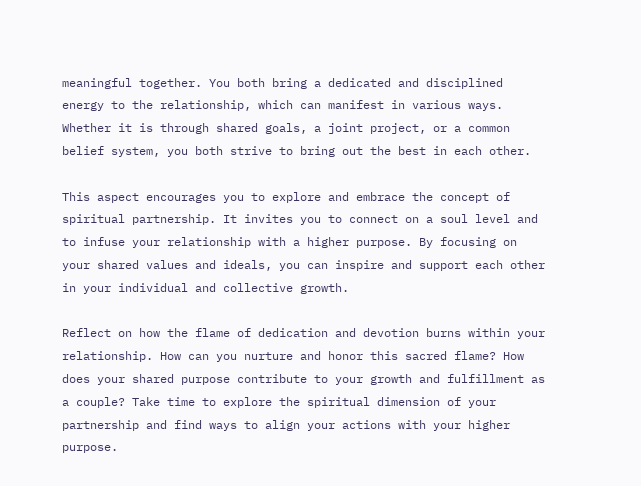meaningful together. You both bring a dedicated and disciplined energy to the relationship, which can manifest in various ways. Whether it is through shared goals, a joint project, or a common belief system, you both strive to bring out the best in each other.

This aspect encourages you to explore and embrace the concept of spiritual partnership. It invites you to connect on a soul level and to infuse your relationship with a higher purpose. By focusing on your shared values and ideals, you can inspire and support each other in your individual and collective growth.

Reflect on how the flame of dedication and devotion burns within your relationship. How can you nurture and honor this sacred flame? How does your shared purpose contribute to your growth and fulfillment as a couple? Take time to explore the spiritual dimension of your partnership and find ways to align your actions with your higher purpose.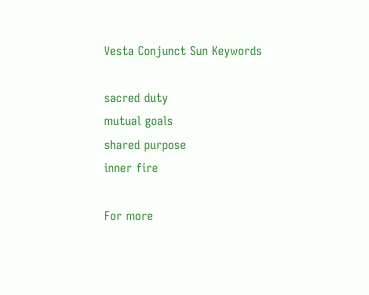Vesta Conjunct Sun Keywords

sacred duty
mutual goals
shared purpose
inner fire

For more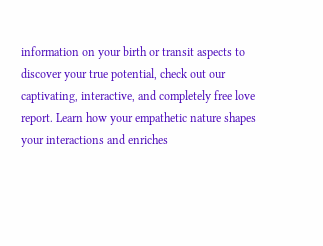information on your birth or transit aspects to discover your true potential, check out our captivating, interactive, and completely free love report. Learn how your empathetic nature shapes your interactions and enriches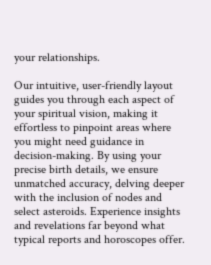your relationships.

Our intuitive, user-friendly layout guides you through each aspect of your spiritual vision, making it effortless to pinpoint areas where you might need guidance in decision-making. By using your precise birth details, we ensure unmatched accuracy, delving deeper with the inclusion of nodes and select asteroids. Experience insights and revelations far beyond what typical reports and horoscopes offer.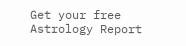Get your free Astrology Report